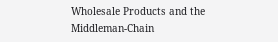Wholesale Products and the Middleman-Chain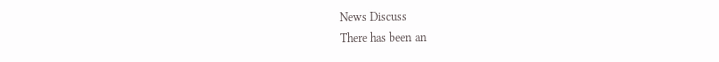News Discuss
There has been an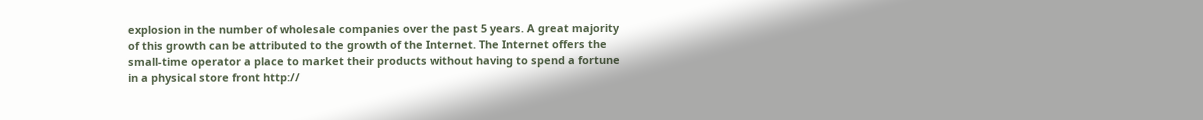explosion in the number of wholesale companies over the past 5 years. A great majority of this growth can be attributed to the growth of the Internet. The Internet offers the small-time operator a place to market their products without having to spend a fortune in a physical store front http://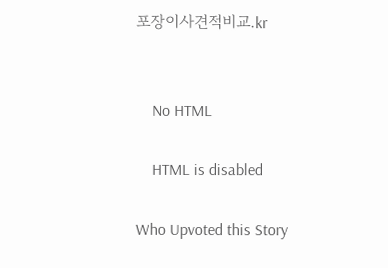포장이사견적비교.kr


    No HTML

    HTML is disabled

Who Upvoted this Story